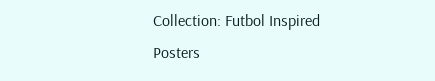Collection: Futbol Inspired Posters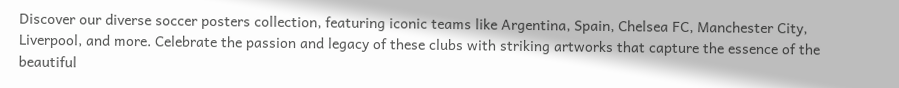Discover our diverse soccer posters collection, featuring iconic teams like Argentina, Spain, Chelsea FC, Manchester City, Liverpool, and more. Celebrate the passion and legacy of these clubs with striking artworks that capture the essence of the beautiful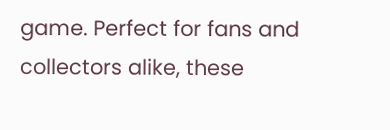game. Perfect for fans and collectors alike, these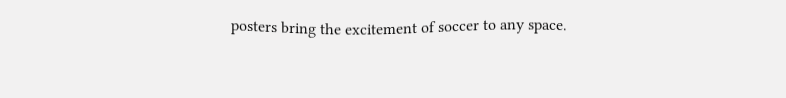posters bring the excitement of soccer to any space.